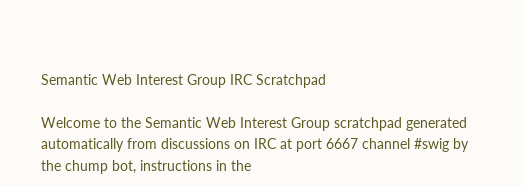Semantic Web Interest Group IRC Scratchpad

Welcome to the Semantic Web Interest Group scratchpad generated automatically from discussions on IRC at port 6667 channel #swig by the chump bot, instructions in the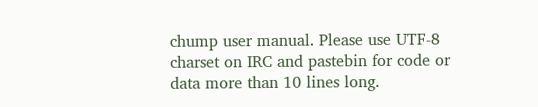chump user manual. Please use UTF-8 charset on IRC and pastebin for code or data more than 10 lines long.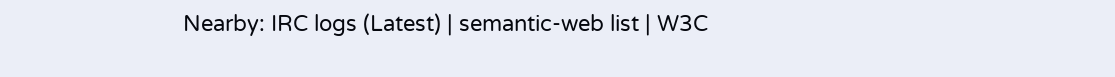Nearby: IRC logs (Latest) | semantic-web list | W3C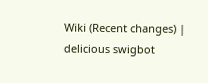Wiki (Recent changes) | delicious swigbot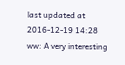last updated at 2016-12-19 14:28
ww: A very interesting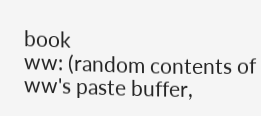book
ww: (random contents of ww's paste buffer,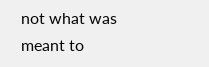not what was meant to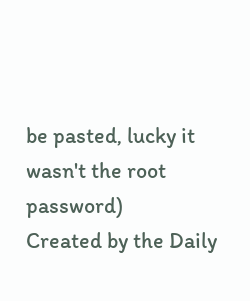be pasted, lucky it wasn't the root password)
Created by the Daily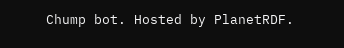Chump bot. Hosted by PlanetRDF.